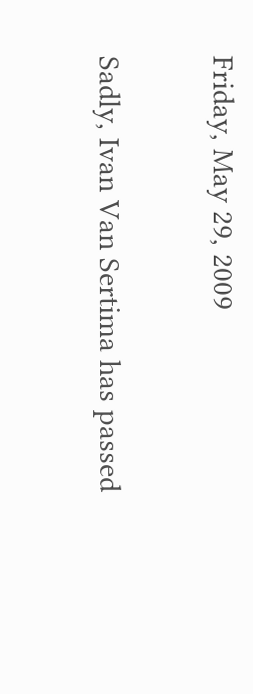Friday, May 29, 2009

Sadly, Ivan Van Sertima has passed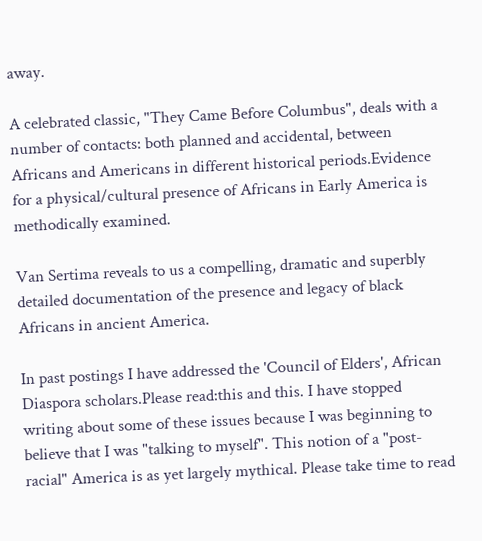away.

A celebrated classic, "They Came Before Columbus", deals with a number of contacts: both planned and accidental, between Africans and Americans in different historical periods.Evidence for a physical/cultural presence of Africans in Early America is methodically examined.

Van Sertima reveals to us a compelling, dramatic and superbly detailed documentation of the presence and legacy of black Africans in ancient America.

In past postings I have addressed the 'Council of Elders', African Diaspora scholars.Please read:this and this. I have stopped writing about some of these issues because I was beginning to believe that I was "talking to myself". This notion of a "post-racial" America is as yet largely mythical. Please take time to read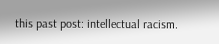this past post: intellectual racism.